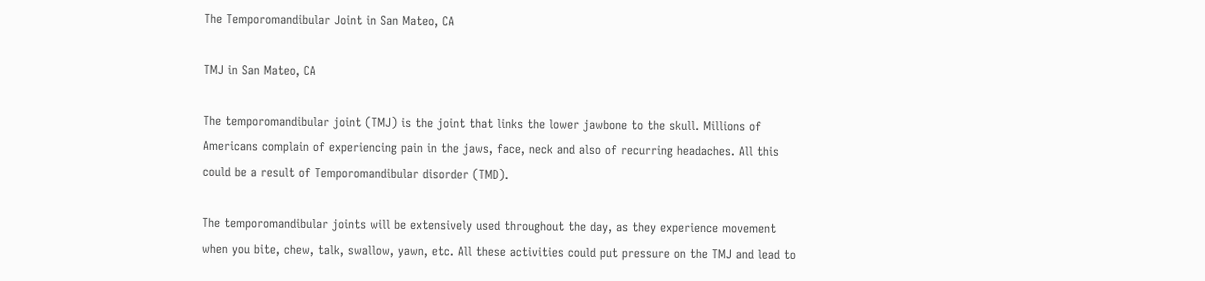The Temporomandibular Joint in San Mateo, CA

TMJ in San Mateo, CA

The temporomandibular joint (TMJ) is the joint that links the lower jawbone to the skull. Millions of Americans complain of experiencing pain in the jaws, face, neck and also of recurring headaches. All this could be a result of Temporomandibular disorder (TMD).

The temporomandibular joints will be extensively used throughout the day, as they experience movement when you bite, chew, talk, swallow, yawn, etc. All these activities could put pressure on the TMJ and lead to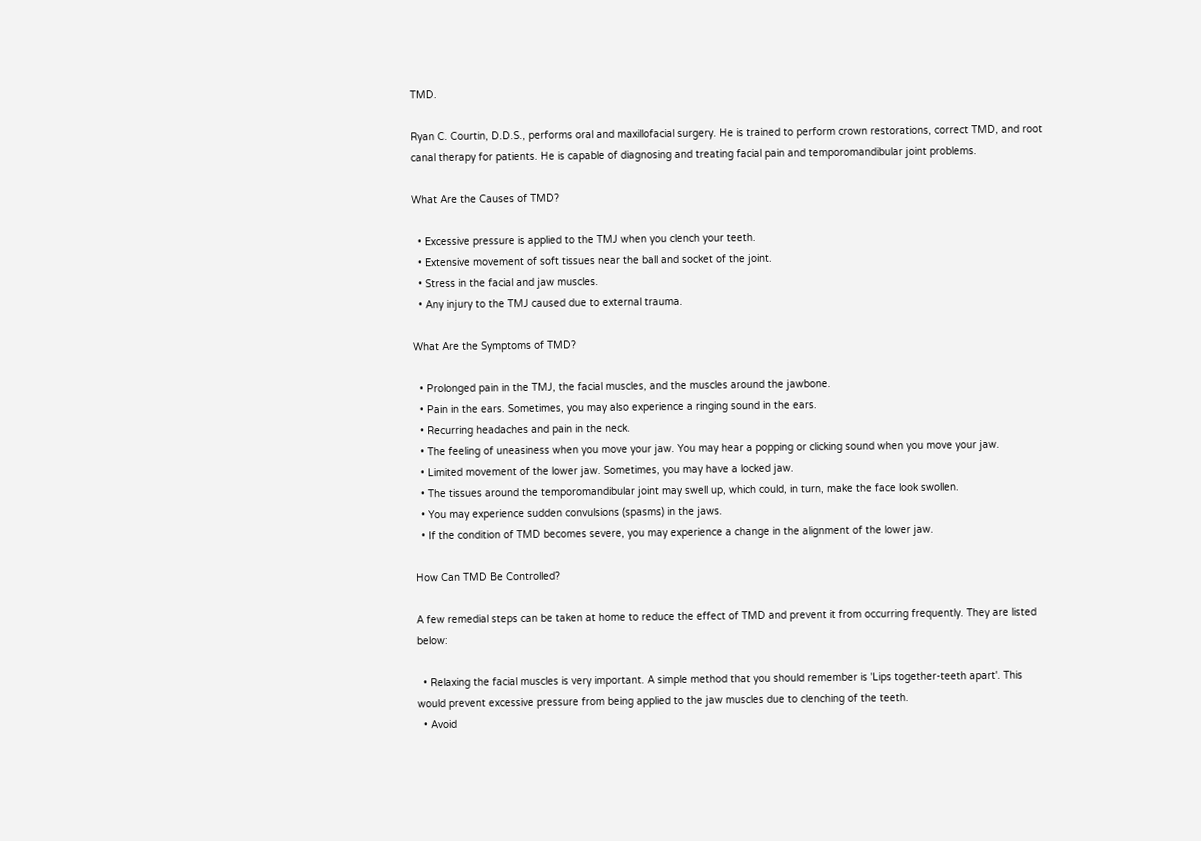TMD.

Ryan C. Courtin, D.D.S., performs oral and maxillofacial surgery. He is trained to perform crown restorations, correct TMD, and root canal therapy for patients. He is capable of diagnosing and treating facial pain and temporomandibular joint problems.

What Are the Causes of TMD?

  • Excessive pressure is applied to the TMJ when you clench your teeth.
  • Extensive movement of soft tissues near the ball and socket of the joint.
  • Stress in the facial and jaw muscles.
  • Any injury to the TMJ caused due to external trauma.

What Are the Symptoms of TMD?

  • Prolonged pain in the TMJ, the facial muscles, and the muscles around the jawbone.
  • Pain in the ears. Sometimes, you may also experience a ringing sound in the ears.
  • Recurring headaches and pain in the neck.
  • The feeling of uneasiness when you move your jaw. You may hear a popping or clicking sound when you move your jaw.
  • Limited movement of the lower jaw. Sometimes, you may have a locked jaw.
  • The tissues around the temporomandibular joint may swell up, which could, in turn, make the face look swollen.
  • You may experience sudden convulsions (spasms) in the jaws.
  • If the condition of TMD becomes severe, you may experience a change in the alignment of the lower jaw.

How Can TMD Be Controlled?

A few remedial steps can be taken at home to reduce the effect of TMD and prevent it from occurring frequently. They are listed below:

  • Relaxing the facial muscles is very important. A simple method that you should remember is 'Lips together-teeth apart'. This would prevent excessive pressure from being applied to the jaw muscles due to clenching of the teeth.
  • Avoid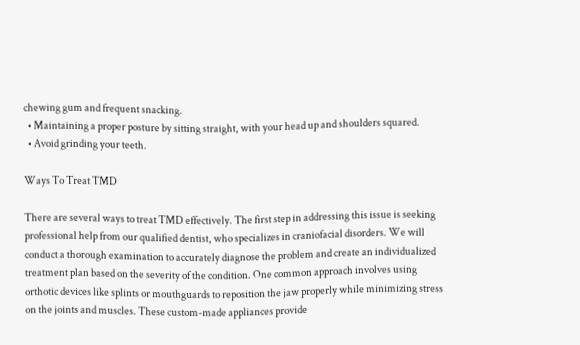chewing gum and frequent snacking.
  • Maintaining a proper posture by sitting straight, with your head up and shoulders squared.
  • Avoid grinding your teeth.

Ways To Treat TMD

There are several ways to treat TMD effectively. The first step in addressing this issue is seeking professional help from our qualified dentist, who specializes in craniofacial disorders. We will conduct a thorough examination to accurately diagnose the problem and create an individualized treatment plan based on the severity of the condition. One common approach involves using orthotic devices like splints or mouthguards to reposition the jaw properly while minimizing stress on the joints and muscles. These custom-made appliances provide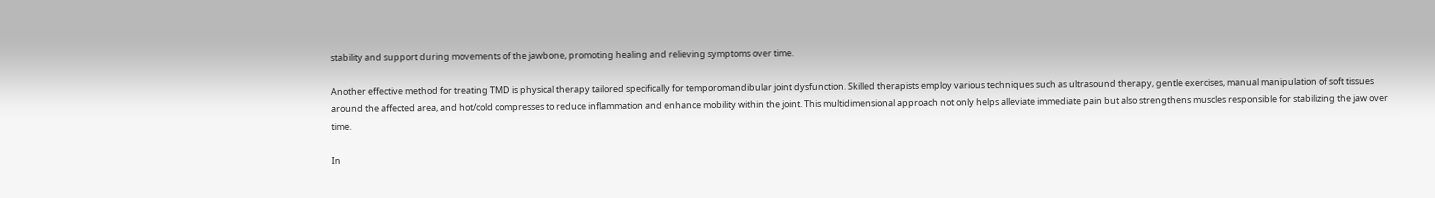stability and support during movements of the jawbone, promoting healing and relieving symptoms over time.

Another effective method for treating TMD is physical therapy tailored specifically for temporomandibular joint dysfunction. Skilled therapists employ various techniques such as ultrasound therapy, gentle exercises, manual manipulation of soft tissues around the affected area, and hot/cold compresses to reduce inflammation and enhance mobility within the joint. This multidimensional approach not only helps alleviate immediate pain but also strengthens muscles responsible for stabilizing the jaw over time.

In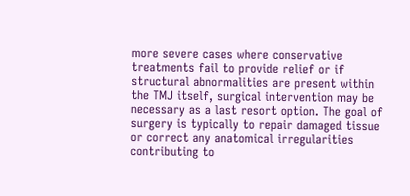more severe cases where conservative treatments fail to provide relief or if structural abnormalities are present within the TMJ itself, surgical intervention may be necessary as a last resort option. The goal of surgery is typically to repair damaged tissue or correct any anatomical irregularities contributing to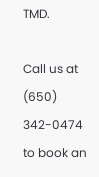TMD.

Call us at (650) 342-0474 to book an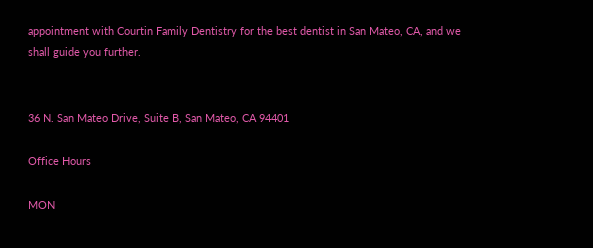appointment with Courtin Family Dentistry for the best dentist in San Mateo, CA, and we shall guide you further.


36 N. San Mateo Drive, Suite B, San Mateo, CA 94401

Office Hours

MON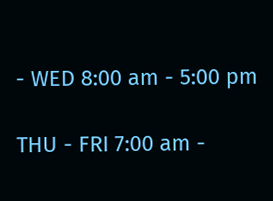- WED 8:00 am - 5:00 pm

THU - FRI 7:00 am -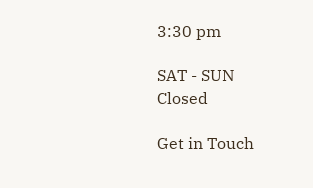3:30 pm

SAT - SUN Closed

Get in Touch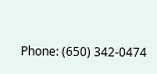Phone: (650) 342-0474